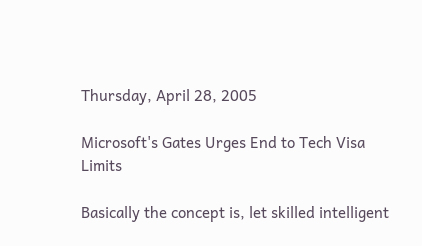Thursday, April 28, 2005

Microsoft's Gates Urges End to Tech Visa Limits

Basically the concept is, let skilled intelligent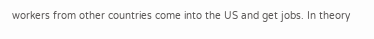workers from other countries come into the US and get jobs. In theory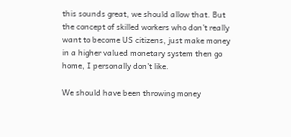this sounds great, we should allow that. But the concept of skilled workers who don't really want to become US citizens, just make money in a higher valued monetary system then go home, I personally don't like.

We should have been throwing money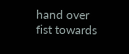hand over fist towards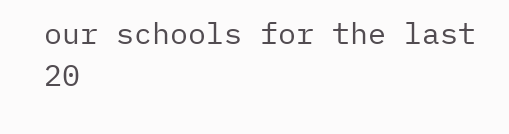our schools for the last 20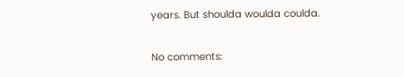years. But shoulda woulda coulda.


No comments: